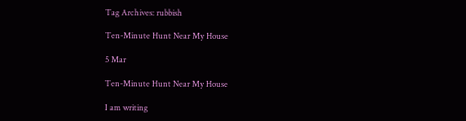Tag Archives: rubbish

Ten-Minute Hunt Near My House

5 Mar

Ten-Minute Hunt Near My House

I am writing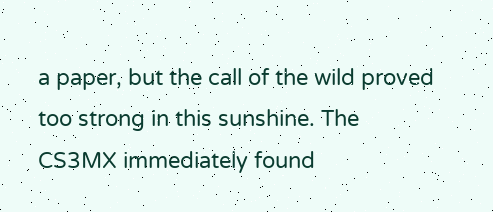a paper, but the call of the wild proved too strong in this sunshine. The CS3MX immediately found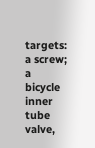targets: a screw; a bicycle inner tube valve,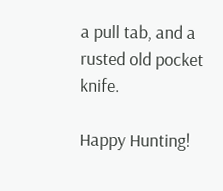a pull tab, and a rusted old pocket knife.

Happy Hunting!